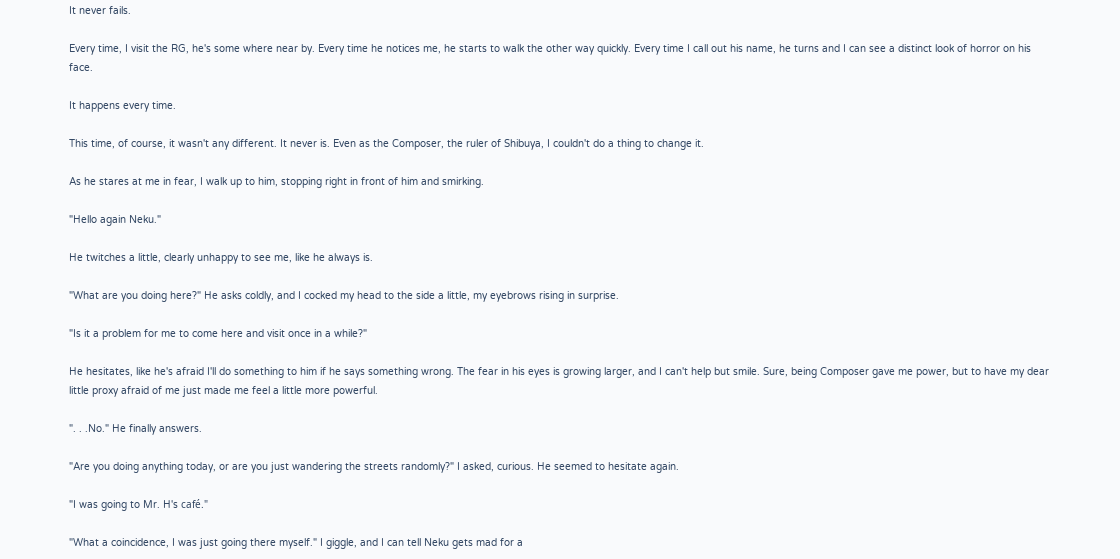It never fails.

Every time, I visit the RG, he's some where near by. Every time he notices me, he starts to walk the other way quickly. Every time I call out his name, he turns and I can see a distinct look of horror on his face.

It happens every time.

This time, of course, it wasn't any different. It never is. Even as the Composer, the ruler of Shibuya, I couldn't do a thing to change it.

As he stares at me in fear, I walk up to him, stopping right in front of him and smirking.

"Hello again Neku."

He twitches a little, clearly unhappy to see me, like he always is.

"What are you doing here?" He asks coldly, and I cocked my head to the side a little, my eyebrows rising in surprise.

"Is it a problem for me to come here and visit once in a while?"

He hesitates, like he's afraid I'll do something to him if he says something wrong. The fear in his eyes is growing larger, and I can't help but smile. Sure, being Composer gave me power, but to have my dear little proxy afraid of me just made me feel a little more powerful.

". . .No." He finally answers.

"Are you doing anything today, or are you just wandering the streets randomly?" I asked, curious. He seemed to hesitate again.

"I was going to Mr. H's café."

"What a coincidence, I was just going there myself." I giggle, and I can tell Neku gets mad for a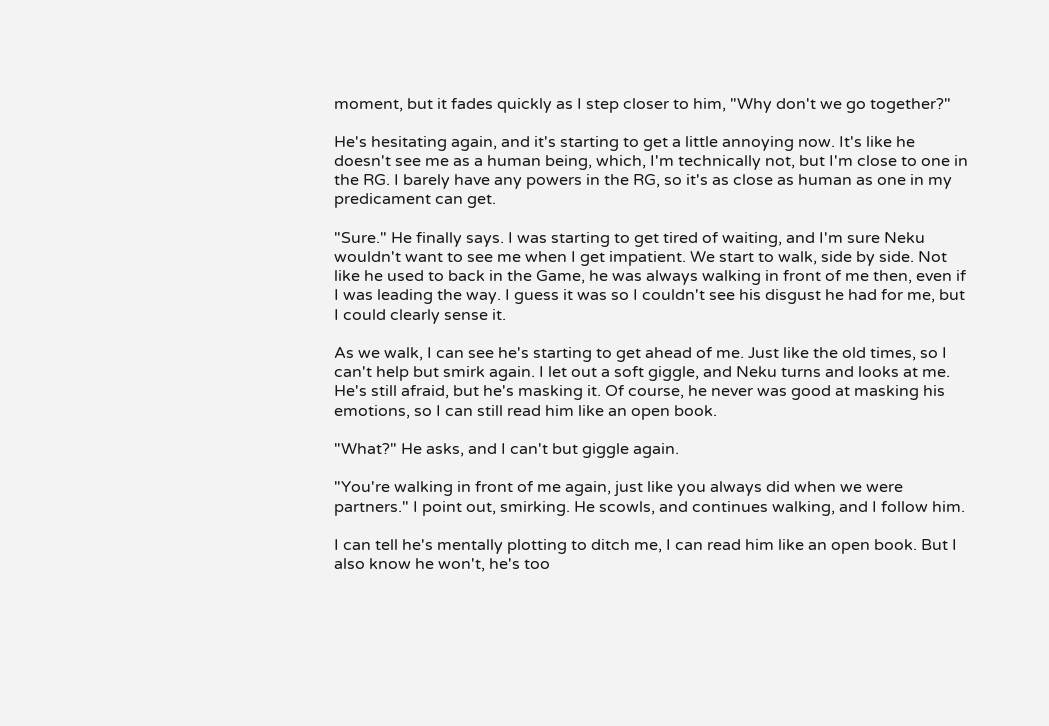moment, but it fades quickly as I step closer to him, "Why don't we go together?"

He's hesitating again, and it's starting to get a little annoying now. It's like he doesn't see me as a human being, which, I'm technically not, but I'm close to one in the RG. I barely have any powers in the RG, so it's as close as human as one in my predicament can get.

"Sure." He finally says. I was starting to get tired of waiting, and I'm sure Neku wouldn't want to see me when I get impatient. We start to walk, side by side. Not like he used to back in the Game, he was always walking in front of me then, even if I was leading the way. I guess it was so I couldn't see his disgust he had for me, but I could clearly sense it.

As we walk, I can see he's starting to get ahead of me. Just like the old times, so I can't help but smirk again. I let out a soft giggle, and Neku turns and looks at me. He's still afraid, but he's masking it. Of course, he never was good at masking his emotions, so I can still read him like an open book.

"What?" He asks, and I can't but giggle again.

"You're walking in front of me again, just like you always did when we were partners." I point out, smirking. He scowls, and continues walking, and I follow him.

I can tell he's mentally plotting to ditch me, I can read him like an open book. But I also know he won't, he's too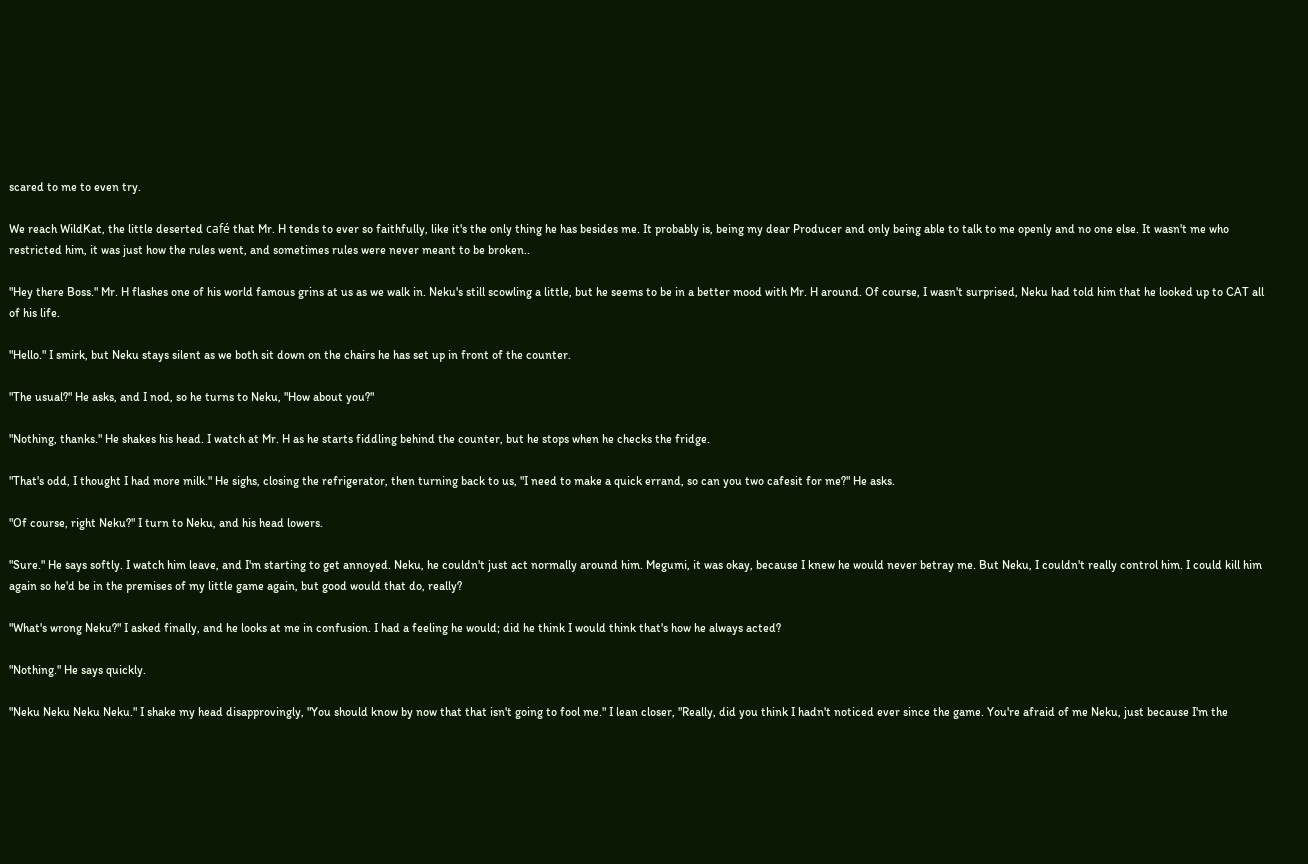scared to me to even try.

We reach WildKat, the little deserted café that Mr. H tends to ever so faithfully, like it's the only thing he has besides me. It probably is, being my dear Producer and only being able to talk to me openly and no one else. It wasn't me who restricted him, it was just how the rules went, and sometimes rules were never meant to be broken..

"Hey there Boss." Mr. H flashes one of his world famous grins at us as we walk in. Neku's still scowling a little, but he seems to be in a better mood with Mr. H around. Of course, I wasn't surprised, Neku had told him that he looked up to CAT all of his life.

"Hello." I smirk, but Neku stays silent as we both sit down on the chairs he has set up in front of the counter.

"The usual?" He asks, and I nod, so he turns to Neku, "How about you?"

"Nothing, thanks." He shakes his head. I watch at Mr. H as he starts fiddling behind the counter, but he stops when he checks the fridge.

"That's odd, I thought I had more milk." He sighs, closing the refrigerator, then turning back to us, "I need to make a quick errand, so can you two cafesit for me?" He asks.

"Of course, right Neku?" I turn to Neku, and his head lowers.

"Sure." He says softly. I watch him leave, and I'm starting to get annoyed. Neku, he couldn't just act normally around him. Megumi, it was okay, because I knew he would never betray me. But Neku, I couldn't really control him. I could kill him again so he'd be in the premises of my little game again, but good would that do, really?

"What's wrong Neku?" I asked finally, and he looks at me in confusion. I had a feeling he would; did he think I would think that's how he always acted?

"Nothing." He says quickly.

"Neku Neku Neku Neku." I shake my head disapprovingly, "You should know by now that that isn't going to fool me." I lean closer, "Really, did you think I hadn't noticed ever since the game. You're afraid of me Neku, just because I'm the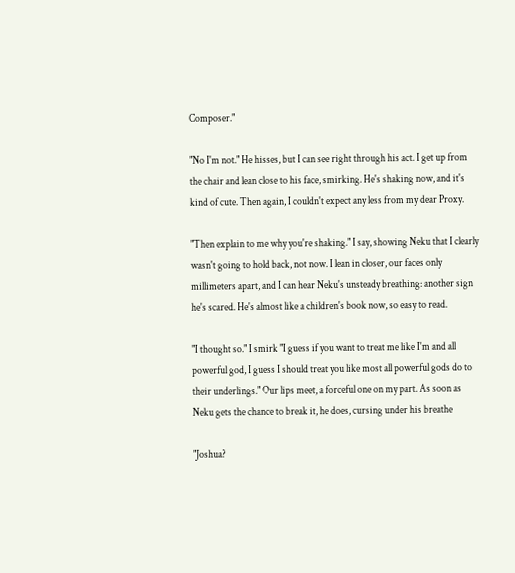Composer."

"No I'm not." He hisses, but I can see right through his act. I get up from the chair and lean close to his face, smirking. He's shaking now, and it's kind of cute. Then again, I couldn't expect any less from my dear Proxy.

"Then explain to me why you're shaking." I say, showing Neku that I clearly wasn't going to hold back, not now. I lean in closer, our faces only millimeters apart, and I can hear Neku's unsteady breathing: another sign he's scared. He's almost like a children's book now, so easy to read.

"I thought so." I smirk "I guess if you want to treat me like I'm and all powerful god, I guess I should treat you like most all powerful gods do to their underlings." Our lips meet, a forceful one on my part. As soon as Neku gets the chance to break it, he does, cursing under his breathe

"Joshua?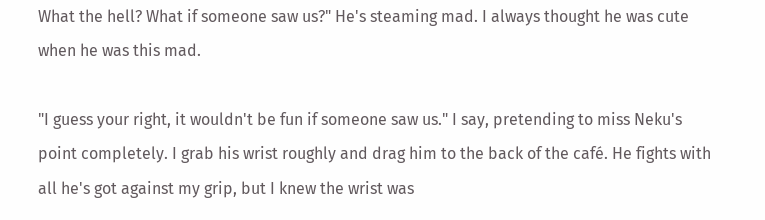What the hell? What if someone saw us?" He's steaming mad. I always thought he was cute when he was this mad.

"I guess your right, it wouldn't be fun if someone saw us." I say, pretending to miss Neku's point completely. I grab his wrist roughly and drag him to the back of the café. He fights with all he's got against my grip, but I knew the wrist was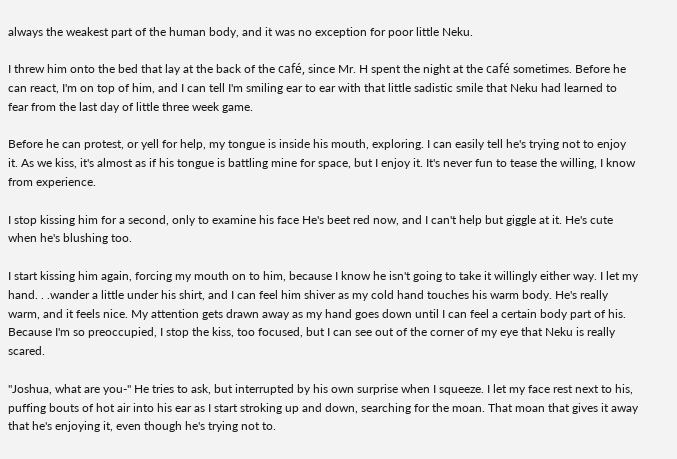always the weakest part of the human body, and it was no exception for poor little Neku.

I threw him onto the bed that lay at the back of the café, since Mr. H spent the night at the café sometimes. Before he can react, I'm on top of him, and I can tell I'm smiling ear to ear with that little sadistic smile that Neku had learned to fear from the last day of little three week game.

Before he can protest, or yell for help, my tongue is inside his mouth, exploring. I can easily tell he's trying not to enjoy it. As we kiss, it's almost as if his tongue is battling mine for space, but I enjoy it. It's never fun to tease the willing, I know from experience.

I stop kissing him for a second, only to examine his face He's beet red now, and I can't help but giggle at it. He's cute when he's blushing too.

I start kissing him again, forcing my mouth on to him, because I know he isn't going to take it willingly either way. I let my hand. . .wander a little under his shirt, and I can feel him shiver as my cold hand touches his warm body. He's really warm, and it feels nice. My attention gets drawn away as my hand goes down until I can feel a certain body part of his. Because I'm so preoccupied, I stop the kiss, too focused, but I can see out of the corner of my eye that Neku is really scared.

"Joshua, what are you-" He tries to ask, but interrupted by his own surprise when I squeeze. I let my face rest next to his, puffing bouts of hot air into his ear as I start stroking up and down, searching for the moan. That moan that gives it away that he's enjoying it, even though he's trying not to.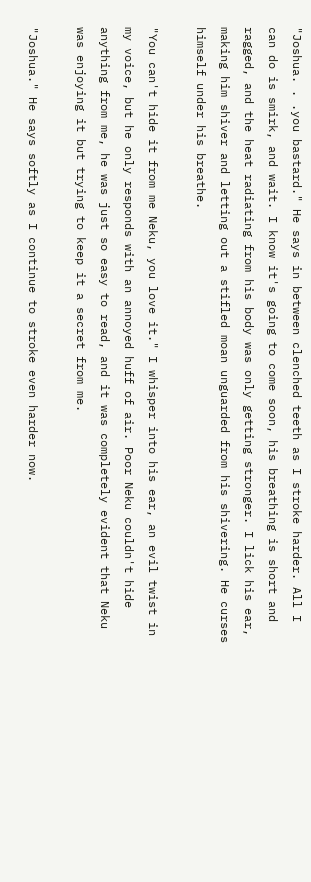"Joshua. . .you bastard." He says in between clenched teeth as I stroke harder. All I can do is smirk, and wait. I know it's going to come soon, his breathing is short and ragged, and the heat radiating from his body was only getting stronger. I lick his ear, making him shiver and letting out a stifled moan unguarded from his shivering. He curses himself under his breathe.

"You can't hide it from me Neku, you love it." I whisper into his ear, an evil twist in my voice, but he only responds with an annoyed huff of air. Poor Neku couldn't hide anything from me, he was just so easy to read, and it was completely evident that Neku was enjoying it but trying to keep it a secret from me.

"Joshua." He says softly as I continue to stroke even harder now.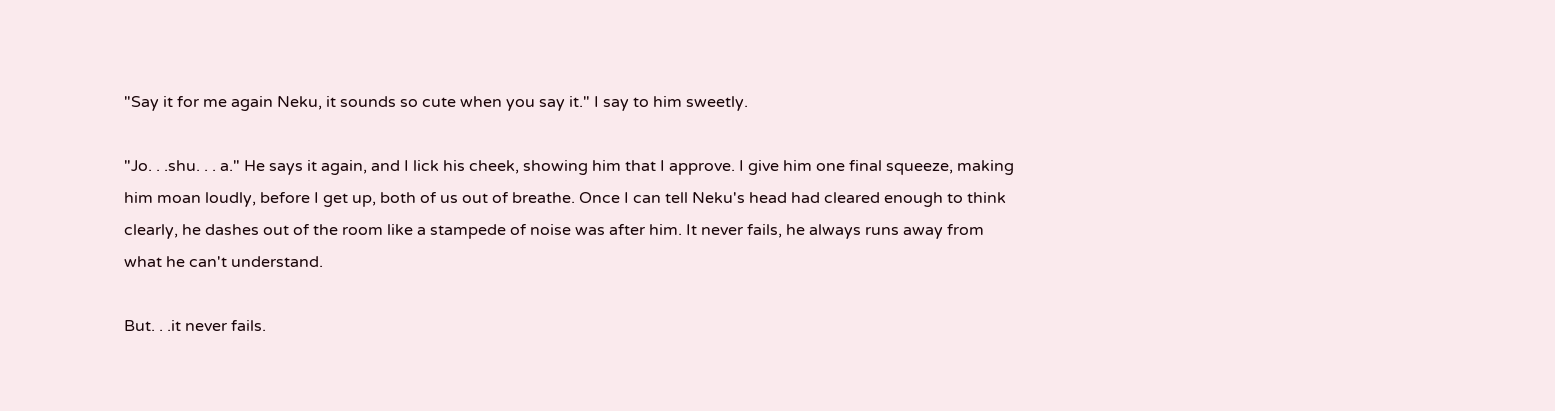"Say it for me again Neku, it sounds so cute when you say it." I say to him sweetly.

"Jo. . .shu. . . a." He says it again, and I lick his cheek, showing him that I approve. I give him one final squeeze, making him moan loudly, before I get up, both of us out of breathe. Once I can tell Neku's head had cleared enough to think clearly, he dashes out of the room like a stampede of noise was after him. It never fails, he always runs away from what he can't understand.

But. . .it never fails.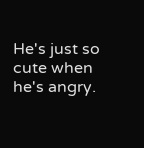He's just so cute when he's angry.